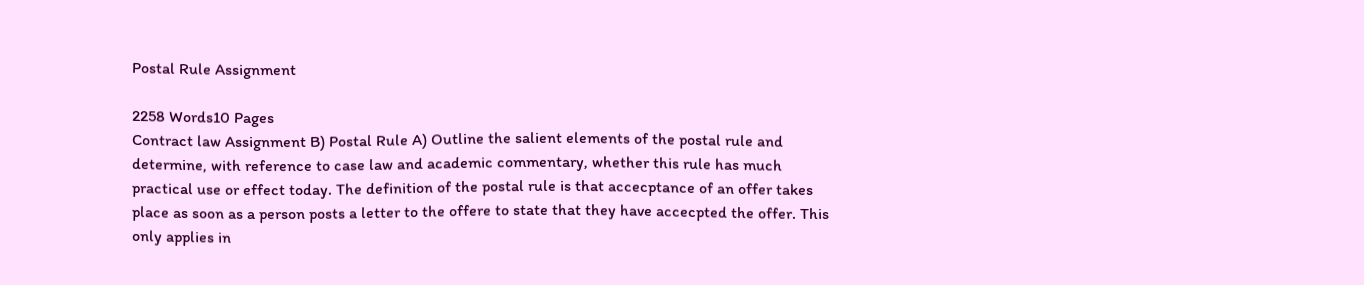Postal Rule Assignment

2258 Words10 Pages
Contract law Assignment B) Postal Rule A) Outline the salient elements of the postal rule and determine, with reference to case law and academic commentary, whether this rule has much practical use or effect today. The definition of the postal rule is that accecptance of an offer takes place as soon as a person posts a letter to the offere to state that they have accecpted the offer. This only applies in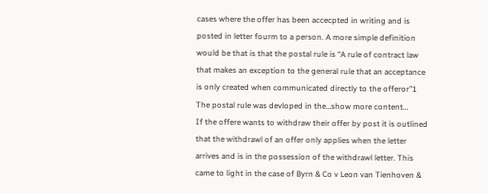cases where the offer has been accecpted in writing and is posted in letter fourm to a person. A more simple definition would be that is that the postal rule is “A rule of contract law that makes an exception to the general rule that an acceptance is only created when communicated directly to the offeror”1 The postal rule was devloped in the…show more content…
If the offere wants to withdraw their offer by post it is outlined that the withdrawl of an offer only applies when the letter arrives and is in the possession of the withdrawl letter. This came to light in the case of Byrn & Co v Leon van Tienhoven &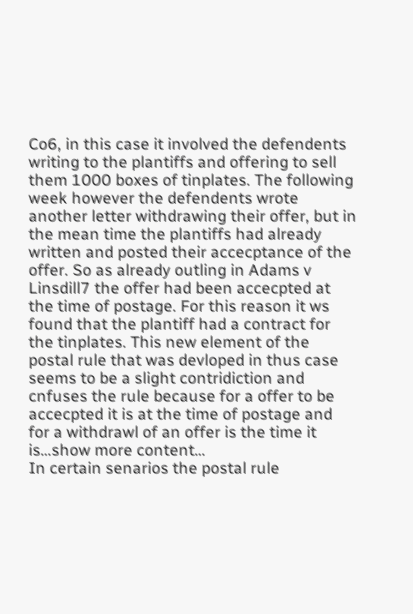Co6, in this case it involved the defendents writing to the plantiffs and offering to sell them 1000 boxes of tinplates. The following week however the defendents wrote another letter withdrawing their offer, but in the mean time the plantiffs had already written and posted their accecptance of the offer. So as already outling in Adams v Linsdill7 the offer had been accecpted at the time of postage. For this reason it ws found that the plantiff had a contract for the tinplates. This new element of the postal rule that was devloped in thus case seems to be a slight contridiction and cnfuses the rule because for a offer to be accecpted it is at the time of postage and for a withdrawl of an offer is the time it is…show more content…
In certain senarios the postal rule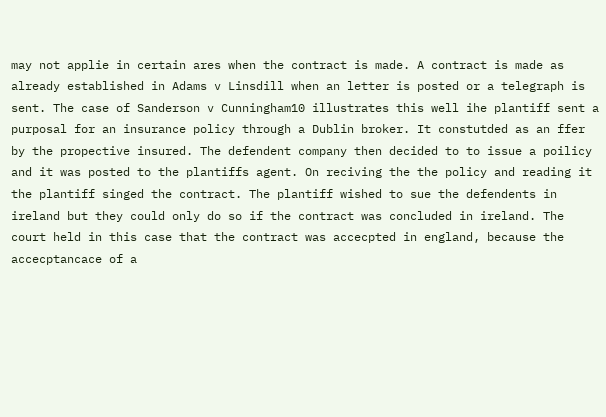may not applie in certain ares when the contract is made. A contract is made as already established in Adams v Linsdill when an letter is posted or a telegraph is sent. The case of Sanderson v Cunningham10 illustrates this well ihe plantiff sent a purposal for an insurance policy through a Dublin broker. It constutded as an ffer by the propective insured. The defendent company then decided to to issue a poilicy and it was posted to the plantiffs agent. On reciving the the policy and reading it the plantiff singed the contract. The plantiff wished to sue the defendents in ireland but they could only do so if the contract was concluded in ireland. The court held in this case that the contract was accecpted in england, because the accecptancace of a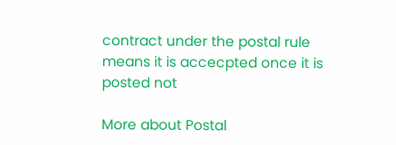contract under the postal rule means it is accecpted once it is posted not

More about Postal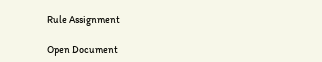Rule Assignment

Open Document